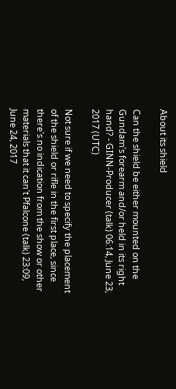About its shield

Can the shield be either mounted on the Gundam's forearm and/or held in its right hand? - GINN-Producer (talk) 06:14, June 23, 2017 (UTC)

Not sure if we need to specify the placement of the shield or rifle in the first place, since there's no indication from the show or other materials that it can't Pfalcone (talk) 23:09, June 24, 2017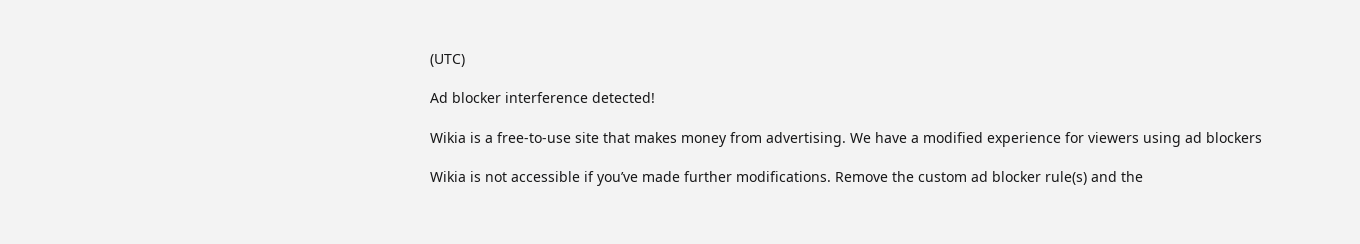(UTC)

Ad blocker interference detected!

Wikia is a free-to-use site that makes money from advertising. We have a modified experience for viewers using ad blockers

Wikia is not accessible if you’ve made further modifications. Remove the custom ad blocker rule(s) and the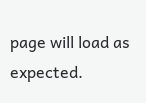page will load as expected.